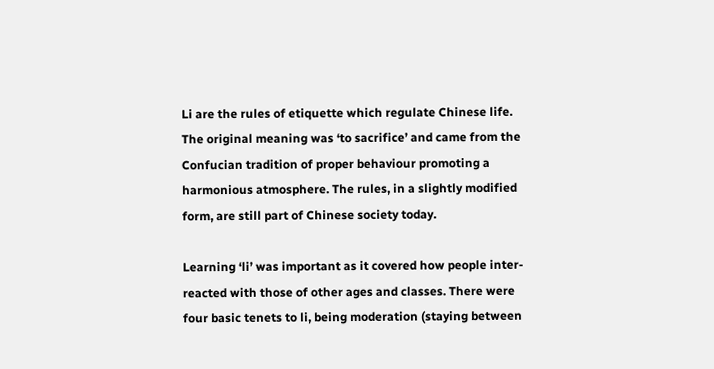Li are the rules of etiquette which regulate Chinese life. The original meaning was ‘to sacrifice’ and came from the Confucian tradition of proper behaviour promoting a harmonious atmosphere. The rules, in a slightly modified form, are still part of Chinese society today.

Learning ‘li’ was important as it covered how people inter-reacted with those of other ages and classes. There were four basic tenets to li, being moderation (staying between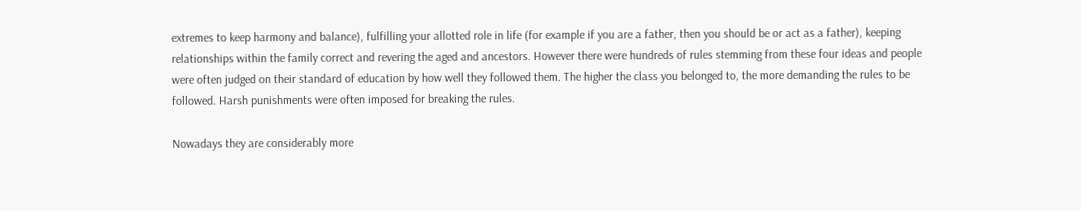extremes to keep harmony and balance), fulfilling your allotted role in life (for example if you are a father, then you should be or act as a father), keeping relationships within the family correct and revering the aged and ancestors. However there were hundreds of rules stemming from these four ideas and people were often judged on their standard of education by how well they followed them. The higher the class you belonged to, the more demanding the rules to be followed. Harsh punishments were often imposed for breaking the rules.

Nowadays they are considerably more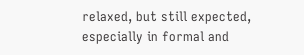relaxed, but still expected, especially in formal and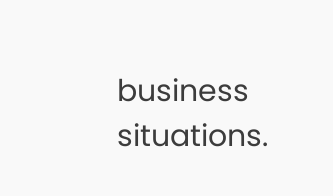business situations.